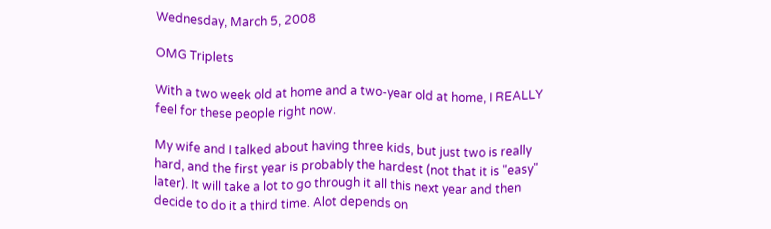Wednesday, March 5, 2008

OMG Triplets

With a two week old at home and a two-year old at home, I REALLY feel for these people right now.

My wife and I talked about having three kids, but just two is really hard, and the first year is probably the hardest (not that it is "easy" later). It will take a lot to go through it all this next year and then decide to do it a third time. Alot depends on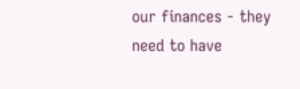our finances - they need to have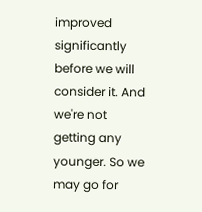improved significantly before we will consider it. And we're not getting any younger. So we may go for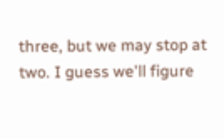three, but we may stop at two. I guess we'll figure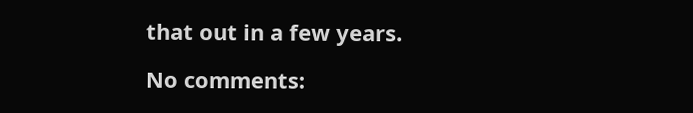that out in a few years.

No comments: